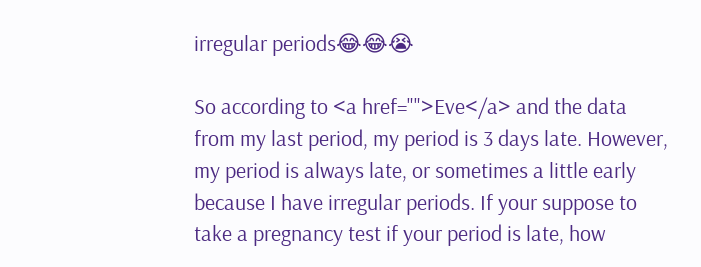irregular periods😂😂😭

So according to <a href="">Eve</a> and the data from my last period, my period is 3 days late. However, my period is always late, or sometimes a little early because I have irregular periods. If your suppose to take a pregnancy test if your period is late, how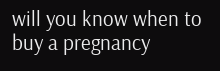will you know when to buy a pregnancy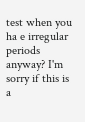test when you ha e irregular periods anyway? I'm sorry if this is a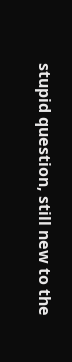stupid question, still new to the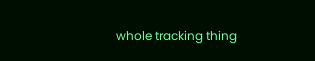whole tracking thing